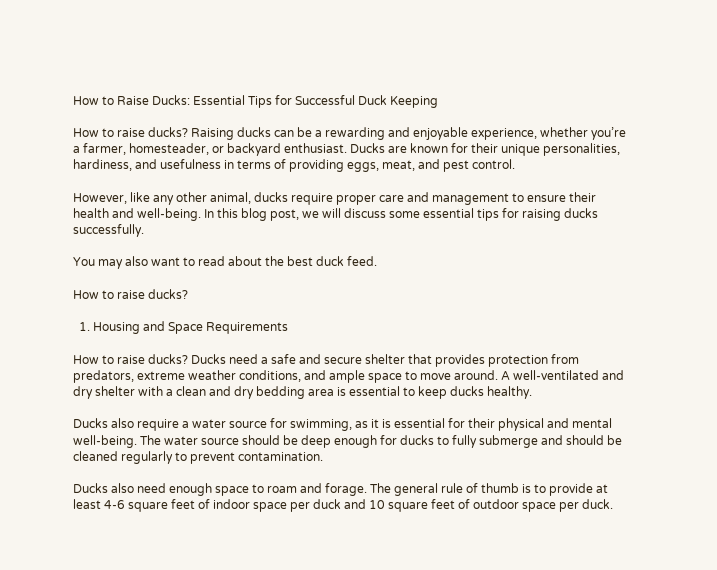How to Raise Ducks: Essential Tips for Successful Duck Keeping

How to raise ducks? Raising ducks can be a rewarding and enjoyable experience, whether you’re a farmer, homesteader, or backyard enthusiast. Ducks are known for their unique personalities, hardiness, and usefulness in terms of providing eggs, meat, and pest control.

However, like any other animal, ducks require proper care and management to ensure their health and well-being. In this blog post, we will discuss some essential tips for raising ducks successfully.

You may also want to read about the best duck feed.

How to raise ducks?

  1. Housing and Space Requirements

How to raise ducks? Ducks need a safe and secure shelter that provides protection from predators, extreme weather conditions, and ample space to move around. A well-ventilated and dry shelter with a clean and dry bedding area is essential to keep ducks healthy.

Ducks also require a water source for swimming, as it is essential for their physical and mental well-being. The water source should be deep enough for ducks to fully submerge and should be cleaned regularly to prevent contamination.

Ducks also need enough space to roam and forage. The general rule of thumb is to provide at least 4-6 square feet of indoor space per duck and 10 square feet of outdoor space per duck.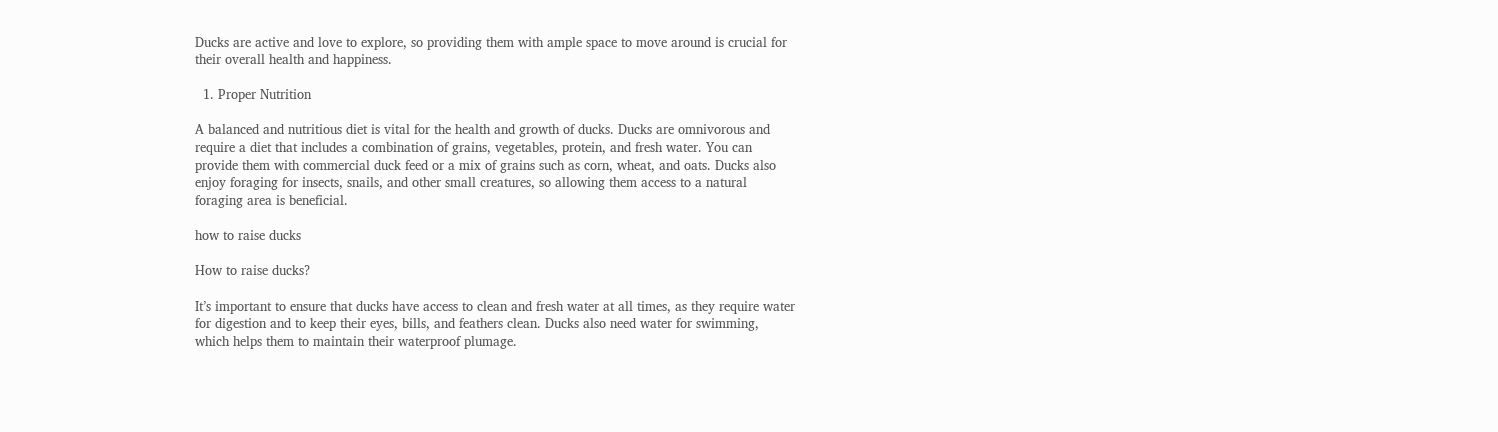Ducks are active and love to explore, so providing them with ample space to move around is crucial for their overall health and happiness.

  1. Proper Nutrition

A balanced and nutritious diet is vital for the health and growth of ducks. Ducks are omnivorous and require a diet that includes a combination of grains, vegetables, protein, and fresh water. You can provide them with commercial duck feed or a mix of grains such as corn, wheat, and oats. Ducks also enjoy foraging for insects, snails, and other small creatures, so allowing them access to a natural foraging area is beneficial.

how to raise ducks

How to raise ducks?

It’s important to ensure that ducks have access to clean and fresh water at all times, as they require water for digestion and to keep their eyes, bills, and feathers clean. Ducks also need water for swimming, which helps them to maintain their waterproof plumage.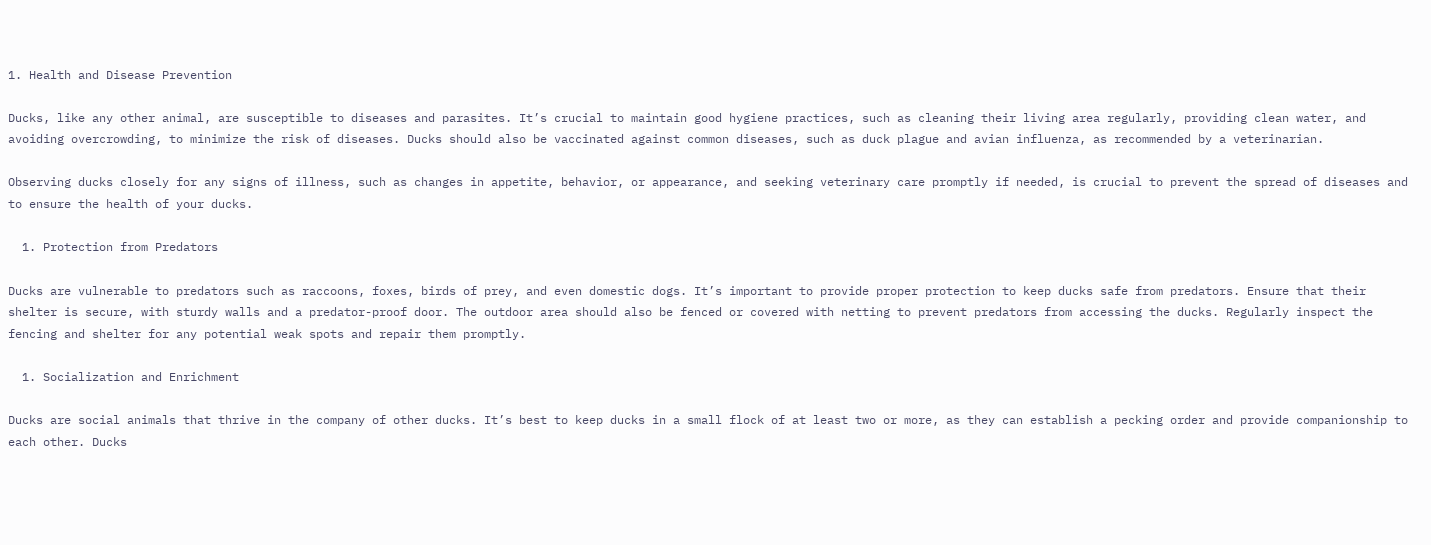1. Health and Disease Prevention

Ducks, like any other animal, are susceptible to diseases and parasites. It’s crucial to maintain good hygiene practices, such as cleaning their living area regularly, providing clean water, and avoiding overcrowding, to minimize the risk of diseases. Ducks should also be vaccinated against common diseases, such as duck plague and avian influenza, as recommended by a veterinarian.

Observing ducks closely for any signs of illness, such as changes in appetite, behavior, or appearance, and seeking veterinary care promptly if needed, is crucial to prevent the spread of diseases and to ensure the health of your ducks.

  1. Protection from Predators

Ducks are vulnerable to predators such as raccoons, foxes, birds of prey, and even domestic dogs. It’s important to provide proper protection to keep ducks safe from predators. Ensure that their shelter is secure, with sturdy walls and a predator-proof door. The outdoor area should also be fenced or covered with netting to prevent predators from accessing the ducks. Regularly inspect the fencing and shelter for any potential weak spots and repair them promptly.

  1. Socialization and Enrichment

Ducks are social animals that thrive in the company of other ducks. It’s best to keep ducks in a small flock of at least two or more, as they can establish a pecking order and provide companionship to each other. Ducks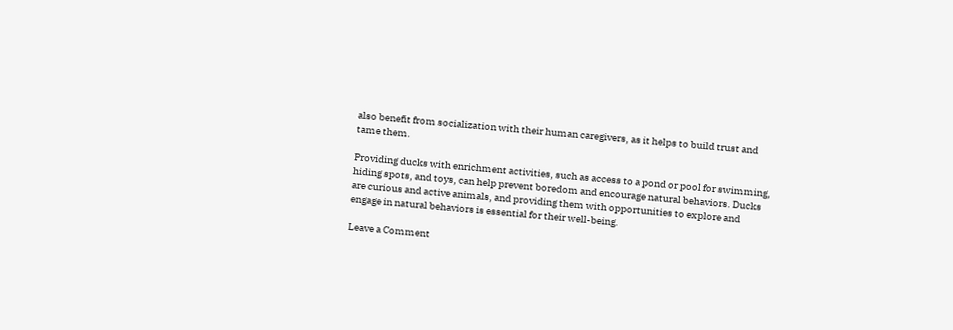also benefit from socialization with their human caregivers, as it helps to build trust and tame them.

Providing ducks with enrichment activities, such as access to a pond or pool for swimming, hiding spots, and toys, can help prevent boredom and encourage natural behaviors. Ducks are curious and active animals, and providing them with opportunities to explore and engage in natural behaviors is essential for their well-being.

Leave a Comment